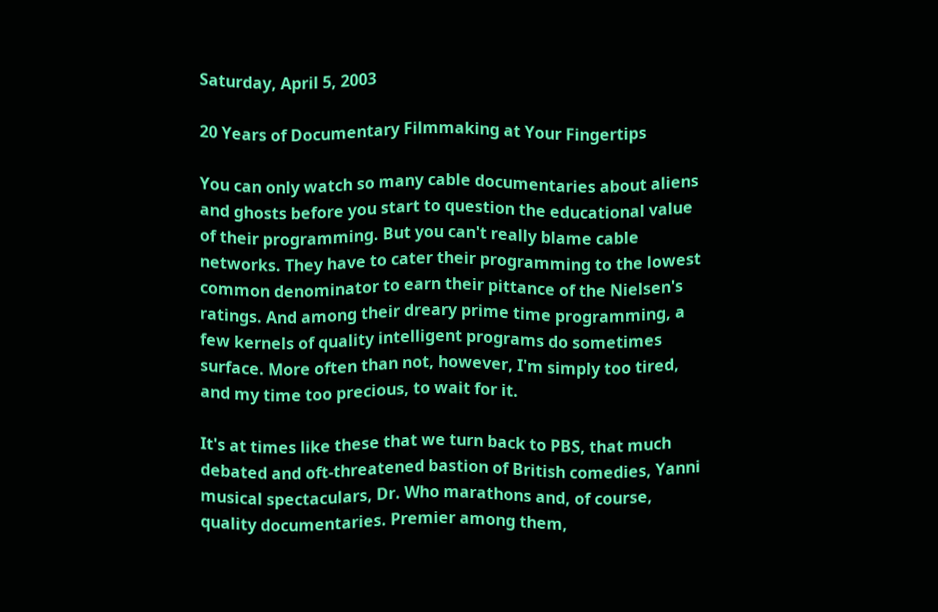Saturday, April 5, 2003

20 Years of Documentary Filmmaking at Your Fingertips

You can only watch so many cable documentaries about aliens and ghosts before you start to question the educational value of their programming. But you can't really blame cable networks. They have to cater their programming to the lowest common denominator to earn their pittance of the Nielsen's ratings. And among their dreary prime time programming, a few kernels of quality intelligent programs do sometimes surface. More often than not, however, I'm simply too tired, and my time too precious, to wait for it.

It's at times like these that we turn back to PBS, that much debated and oft-threatened bastion of British comedies, Yanni musical spectaculars, Dr. Who marathons and, of course, quality documentaries. Premier among them,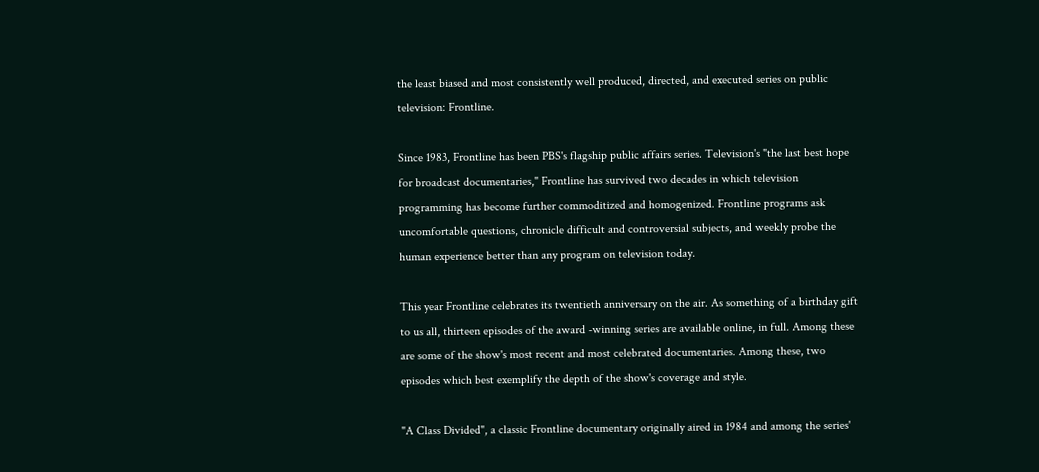the least biased and most consistently well produced, directed, and executed series on public television: Frontline.

Since 1983, Frontline has been PBS's flagship public affairs series. Television's "the last best hope for broadcast documentaries," Frontline has survived two decades in which television programming has become further commoditized and homogenized. Frontline programs ask uncomfortable questions, chronicle difficult and controversial subjects, and weekly probe the human experience better than any program on television today.

This year Frontline celebrates its twentieth anniversary on the air. As something of a birthday gift to us all, thirteen episodes of the award -winning series are available online, in full. Among these are some of the show's most recent and most celebrated documentaries. Among these, two episodes which best exemplify the depth of the show's coverage and style.

"A Class Divided", a classic Frontline documentary originally aired in 1984 and among the series'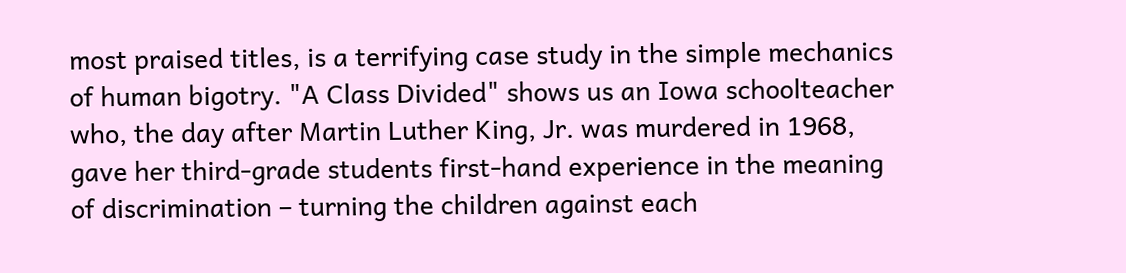most praised titles, is a terrifying case study in the simple mechanics of human bigotry. "A Class Divided" shows us an Iowa schoolteacher who, the day after Martin Luther King, Jr. was murdered in 1968, gave her third-grade students first-hand experience in the meaning of discrimination – turning the children against each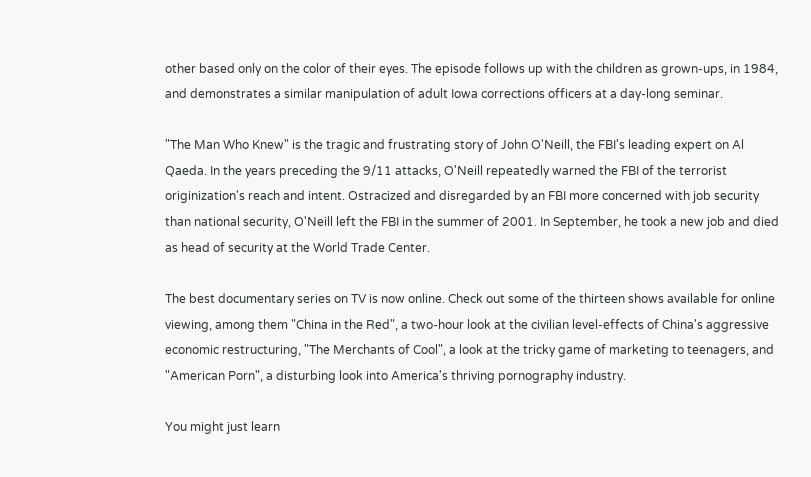other based only on the color of their eyes. The episode follows up with the children as grown-ups, in 1984, and demonstrates a similar manipulation of adult Iowa corrections officers at a day-long seminar.

"The Man Who Knew" is the tragic and frustrating story of John O'Neill, the FBI's leading expert on Al Qaeda. In the years preceding the 9/11 attacks, O'Neill repeatedly warned the FBI of the terrorist originization's reach and intent. Ostracized and disregarded by an FBI more concerned with job security than national security, O'Neill left the FBI in the summer of 2001. In September, he took a new job and died as head of security at the World Trade Center.

The best documentary series on TV is now online. Check out some of the thirteen shows available for online viewing, among them "China in the Red", a two-hour look at the civilian level-effects of China's aggressive economic restructuring, "The Merchants of Cool", a look at the tricky game of marketing to teenagers, and "American Porn", a disturbing look into America's thriving pornography industry.

You might just learn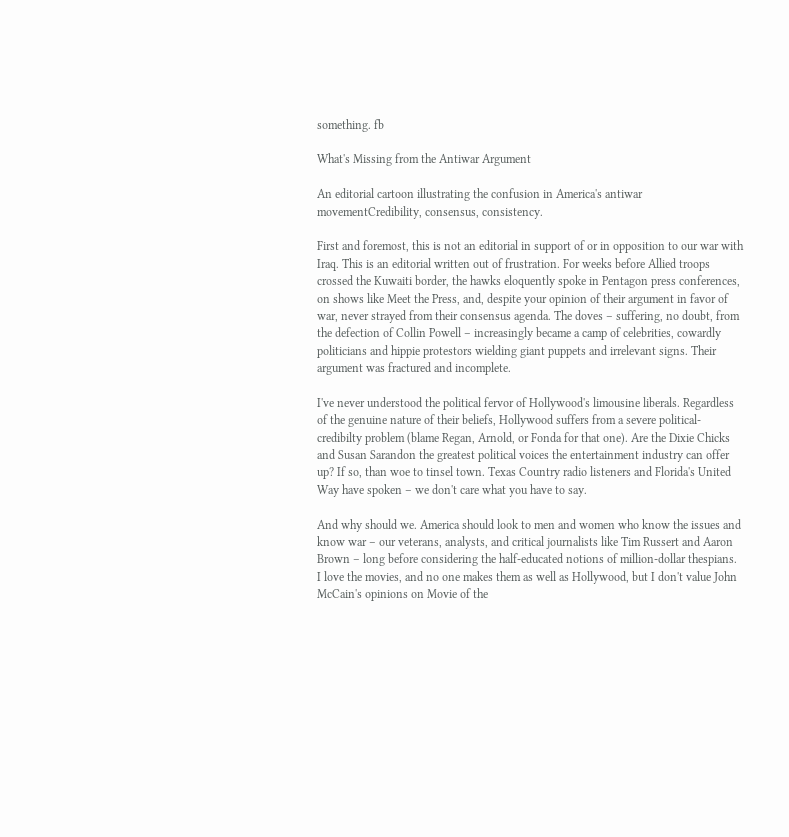something. fb

What's Missing from the Antiwar Argument

An editorial cartoon illustrating the confusion in America's antiwar movementCredibility, consensus, consistency.

First and foremost, this is not an editorial in support of or in opposition to our war with Iraq. This is an editorial written out of frustration. For weeks before Allied troops crossed the Kuwaiti border, the hawks eloquently spoke in Pentagon press conferences, on shows like Meet the Press, and, despite your opinion of their argument in favor of war, never strayed from their consensus agenda. The doves – suffering, no doubt, from the defection of Collin Powell – increasingly became a camp of celebrities, cowardly politicians and hippie protestors wielding giant puppets and irrelevant signs. Their argument was fractured and incomplete.

I've never understood the political fervor of Hollywood's limousine liberals. Regardless of the genuine nature of their beliefs, Hollywood suffers from a severe political-credibilty problem (blame Regan, Arnold, or Fonda for that one). Are the Dixie Chicks and Susan Sarandon the greatest political voices the entertainment industry can offer up? If so, than woe to tinsel town. Texas Country radio listeners and Florida's United Way have spoken – we don't care what you have to say.

And why should we. America should look to men and women who know the issues and know war – our veterans, analysts, and critical journalists like Tim Russert and Aaron Brown – long before considering the half-educated notions of million-dollar thespians. I love the movies, and no one makes them as well as Hollywood, but I don't value John McCain's opinions on Movie of the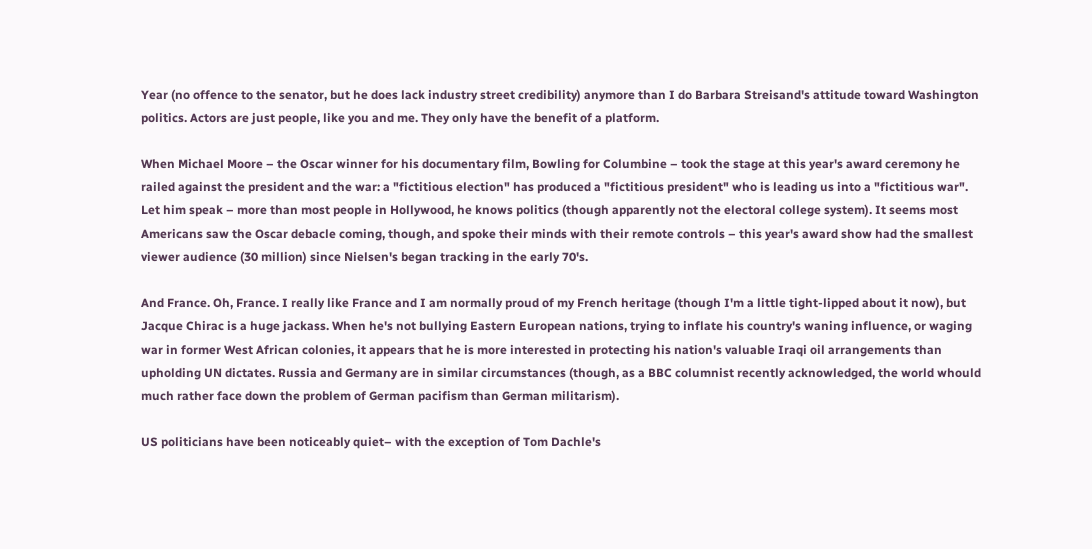Year (no offence to the senator, but he does lack industry street credibility) anymore than I do Barbara Streisand's attitude toward Washington politics. Actors are just people, like you and me. They only have the benefit of a platform.

When Michael Moore – the Oscar winner for his documentary film, Bowling for Columbine – took the stage at this year's award ceremony he railed against the president and the war: a "fictitious election" has produced a "fictitious president" who is leading us into a "fictitious war". Let him speak – more than most people in Hollywood, he knows politics (though apparently not the electoral college system). It seems most Americans saw the Oscar debacle coming, though, and spoke their minds with their remote controls – this year's award show had the smallest viewer audience (30 million) since Nielsen's began tracking in the early 70's.

And France. Oh, France. I really like France and I am normally proud of my French heritage (though I'm a little tight-lipped about it now), but Jacque Chirac is a huge jackass. When he's not bullying Eastern European nations, trying to inflate his country's waning influence, or waging war in former West African colonies, it appears that he is more interested in protecting his nation's valuable Iraqi oil arrangements than upholding UN dictates. Russia and Germany are in similar circumstances (though, as a BBC columnist recently acknowledged, the world whould much rather face down the problem of German pacifism than German militarism).

US politicians have been noticeably quiet– with the exception of Tom Dachle's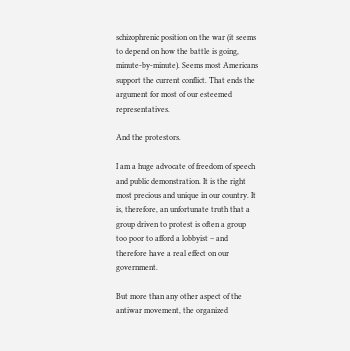schizophrenic position on the war (it seems to depend on how the battle is going, minute-by-minute). Seems most Americans support the current conflict. That ends the argument for most of our esteemed representatives.

And the protestors.

I am a huge advocate of freedom of speech and public demonstration. It is the right most precious and unique in our country. It is, therefore, an unfortunate truth that a group driven to protest is often a group too poor to afford a lobbyist – and therefore have a real effect on our government.

But more than any other aspect of the antiwar movement, the organized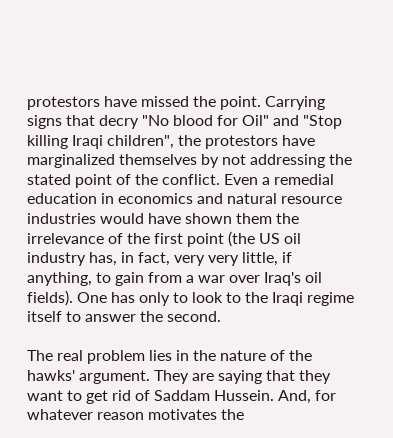protestors have missed the point. Carrying signs that decry "No blood for Oil" and "Stop killing Iraqi children", the protestors have marginalized themselves by not addressing the stated point of the conflict. Even a remedial education in economics and natural resource industries would have shown them the irrelevance of the first point (the US oil industry has, in fact, very very little, if anything, to gain from a war over Iraq's oil fields). One has only to look to the Iraqi regime itself to answer the second.

The real problem lies in the nature of the hawks' argument. They are saying that they want to get rid of Saddam Hussein. And, for whatever reason motivates the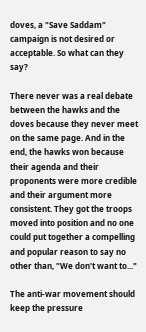doves, a "Save Saddam" campaign is not desired or acceptable. So what can they say?

There never was a real debate between the hawks and the doves because they never meet on the same page. And in the end, the hawks won because their agenda and their proponents were more credible and their argument more consistent. They got the troops moved into position and no one could put together a compelling and popular reason to say no other than, "We don't want to..."

The anti-war movement should keep the pressure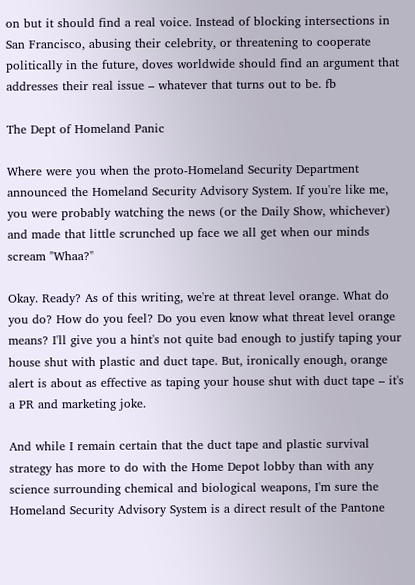on but it should find a real voice. Instead of blocking intersections in San Francisco, abusing their celebrity, or threatening to cooperate politically in the future, doves worldwide should find an argument that addresses their real issue – whatever that turns out to be. fb

The Dept of Homeland Panic

Where were you when the proto-Homeland Security Department announced the Homeland Security Advisory System. If you're like me, you were probably watching the news (or the Daily Show, whichever) and made that little scrunched up face we all get when our minds scream "Whaa?"

Okay. Ready? As of this writing, we're at threat level orange. What do you do? How do you feel? Do you even know what threat level orange means? I'll give you a hint's not quite bad enough to justify taping your house shut with plastic and duct tape. But, ironically enough, orange alert is about as effective as taping your house shut with duct tape – it's a PR and marketing joke.

And while I remain certain that the duct tape and plastic survival strategy has more to do with the Home Depot lobby than with any science surrounding chemical and biological weapons, I'm sure the Homeland Security Advisory System is a direct result of the Pantone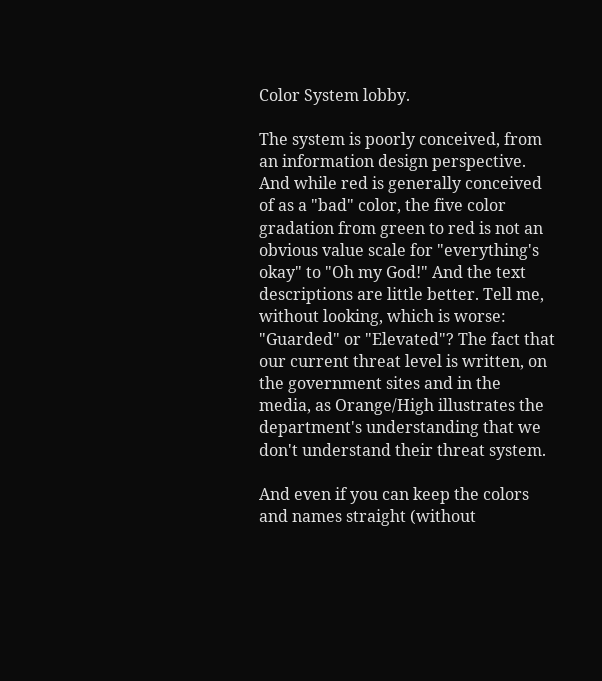Color System lobby.

The system is poorly conceived, from an information design perspective. And while red is generally conceived of as a "bad" color, the five color gradation from green to red is not an obvious value scale for "everything's okay" to "Oh my God!" And the text descriptions are little better. Tell me, without looking, which is worse: "Guarded" or "Elevated"? The fact that our current threat level is written, on the government sites and in the media, as Orange/High illustrates the department's understanding that we don't understand their threat system.

And even if you can keep the colors and names straight (without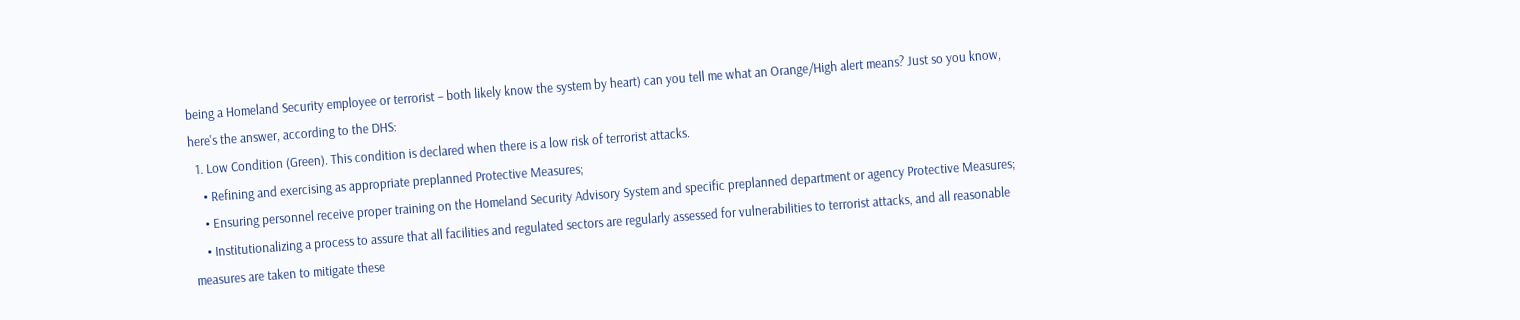being a Homeland Security employee or terrorist – both likely know the system by heart) can you tell me what an Orange/High alert means? Just so you know, here's the answer, according to the DHS:
  1. Low Condition (Green). This condition is declared when there is a low risk of terrorist attacks.
    • Refining and exercising as appropriate preplanned Protective Measures;
    • Ensuring personnel receive proper training on the Homeland Security Advisory System and specific preplanned department or agency Protective Measures;
    • Institutionalizing a process to assure that all facilities and regulated sectors are regularly assessed for vulnerabilities to terrorist attacks, and all reasonable measures are taken to mitigate these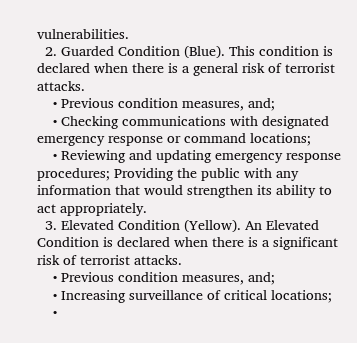vulnerabilities.
  2. Guarded Condition (Blue). This condition is declared when there is a general risk of terrorist attacks.
    • Previous condition measures, and;
    • Checking communications with designated emergency response or command locations;
    • Reviewing and updating emergency response procedures; Providing the public with any information that would strengthen its ability to act appropriately.
  3. Elevated Condition (Yellow). An Elevated Condition is declared when there is a significant risk of terrorist attacks.
    • Previous condition measures, and;
    • Increasing surveillance of critical locations;
    •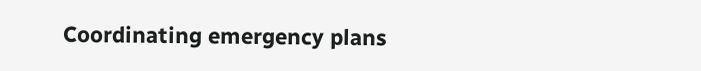Coordinating emergency plans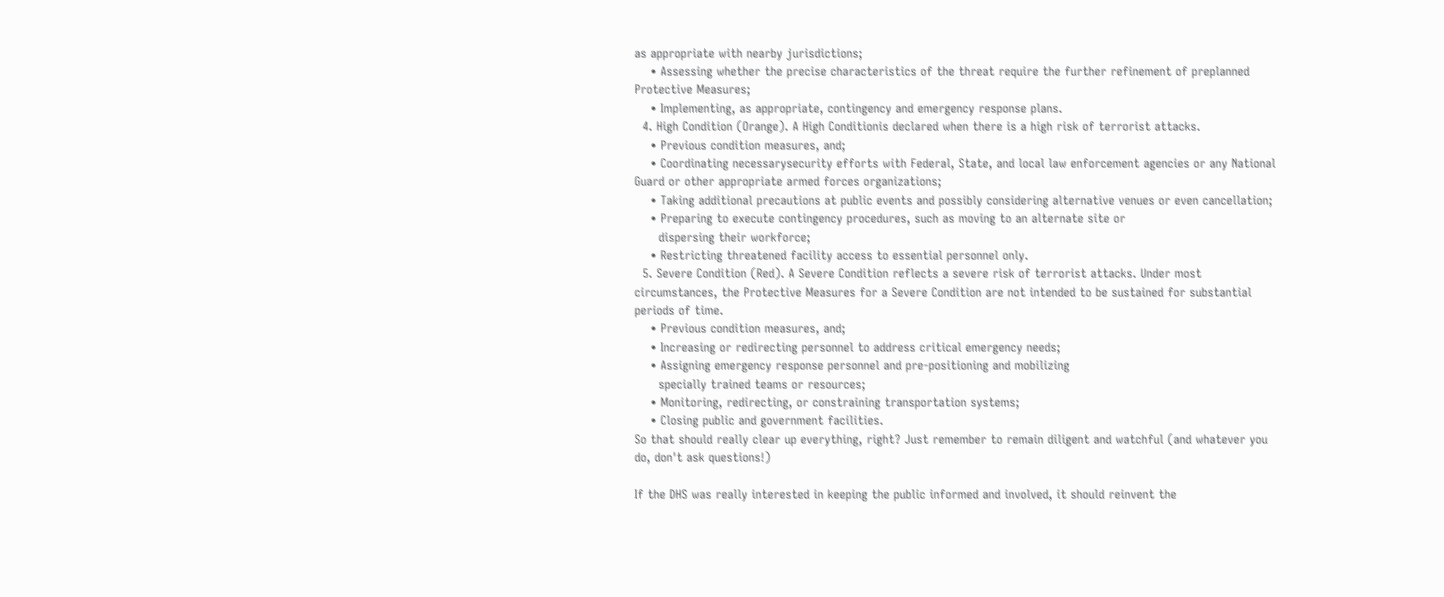as appropriate with nearby jurisdictions;
    • Assessing whether the precise characteristics of the threat require the further refinement of preplanned Protective Measures;
    • Implementing, as appropriate, contingency and emergency response plans.
  4. High Condition (Orange). A High Conditionis declared when there is a high risk of terrorist attacks.
    • Previous condition measures, and;
    • Coordinating necessarysecurity efforts with Federal, State, and local law enforcement agencies or any National Guard or other appropriate armed forces organizations;
    • Taking additional precautions at public events and possibly considering alternative venues or even cancellation;
    • Preparing to execute contingency procedures, such as moving to an alternate site or
      dispersing their workforce;
    • Restricting threatened facility access to essential personnel only.
  5. Severe Condition (Red). A Severe Condition reflects a severe risk of terrorist attacks. Under most circumstances, the Protective Measures for a Severe Condition are not intended to be sustained for substantial periods of time.
    • Previous condition measures, and;
    • Increasing or redirecting personnel to address critical emergency needs;
    • Assigning emergency response personnel and pre-positioning and mobilizing
      specially trained teams or resources;
    • Monitoring, redirecting, or constraining transportation systems;
    • Closing public and government facilities.
So that should really clear up everything, right? Just remember to remain diligent and watchful (and whatever you do, don't ask questions!)

If the DHS was really interested in keeping the public informed and involved, it should reinvent the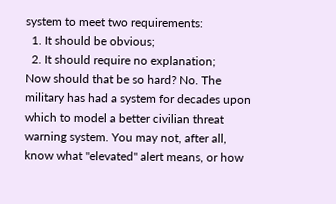system to meet two requirements:
  1. It should be obvious;
  2. It should require no explanation;
Now should that be so hard? No. The military has had a system for decades upon which to model a better civilian threat warning system. You may not, after all, know what "elevated" alert means, or how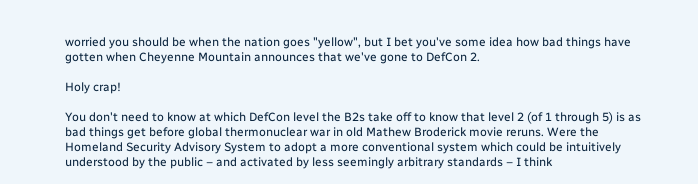worried you should be when the nation goes "yellow", but I bet you've some idea how bad things have gotten when Cheyenne Mountain announces that we've gone to DefCon 2.

Holy crap!

You don't need to know at which DefCon level the B2s take off to know that level 2 (of 1 through 5) is as bad things get before global thermonuclear war in old Mathew Broderick movie reruns. Were the Homeland Security Advisory System to adopt a more conventional system which could be intuitively understood by the public – and activated by less seemingly arbitrary standards – I think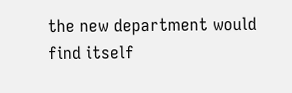the new department would find itself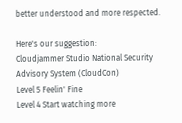better understood and more respected.

Here's our suggestion:
Cloudjammer Studio National Security Advisory System (CloudCon)
Level 5 Feelin' Fine
Level 4 Start watching more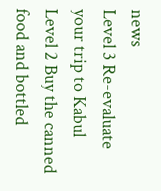news
Level 3 Re-evaluate your trip to Kabul
Level 2 Buy the canned food and bottled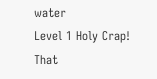water
Level 1 Holy Crap!
That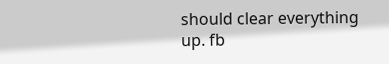should clear everything up. fb